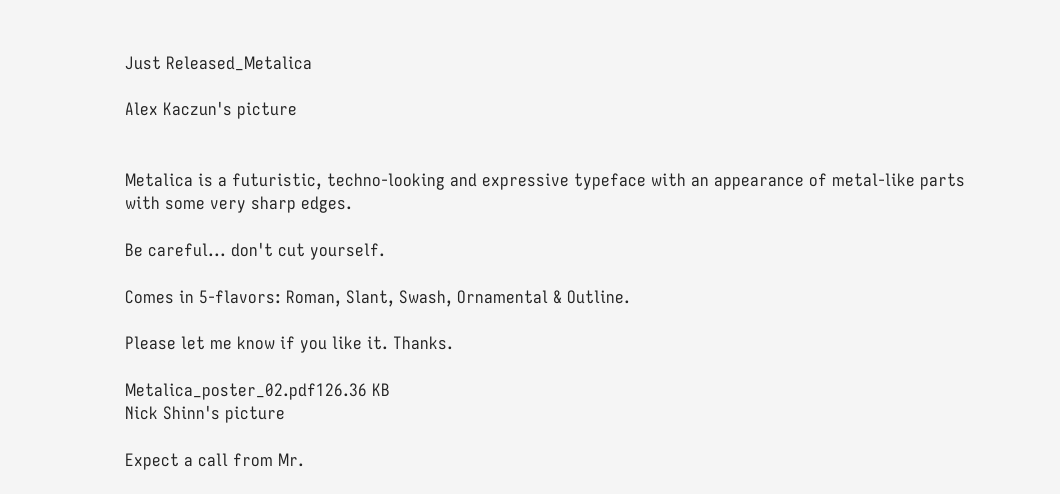Just Released_Metalica

Alex Kaczun's picture


Metalica is a futuristic, techno-looking and expressive typeface with an appearance of metal-like parts with some very sharp edges.

Be careful... don't cut yourself.

Comes in 5-flavors: Roman, Slant, Swash, Ornamental & Outline.

Please let me know if you like it. Thanks.

Metalica_poster_02.pdf126.36 KB
Nick Shinn's picture

Expect a call from Mr.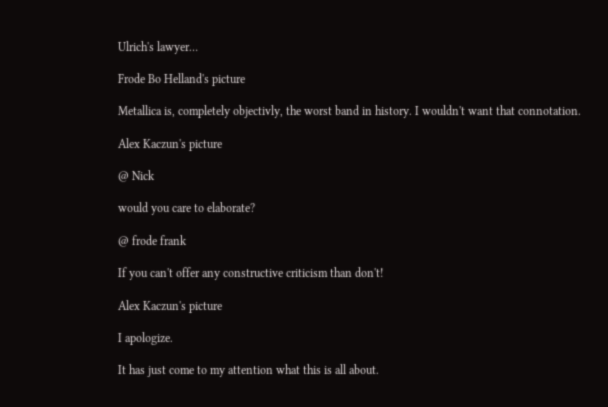Ulrich's lawyer…

Frode Bo Helland's picture

Metallica is, completely objectivly, the worst band in history. I wouldn't want that connotation.

Alex Kaczun's picture

@ Nick

would you care to elaborate?

@ frode frank

If you can't offer any constructive criticism than don't!

Alex Kaczun's picture

I apologize.

It has just come to my attention what this is all about.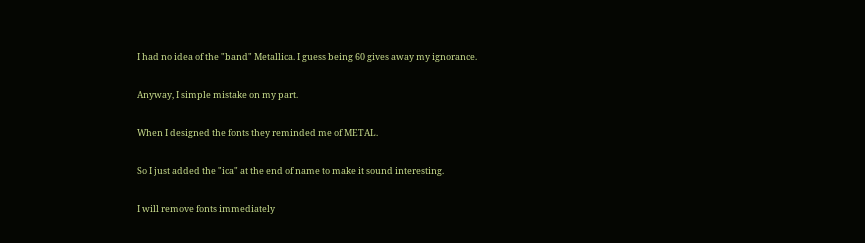I had no idea of the "band" Metallica. I guess being 60 gives away my ignorance.

Anyway, I simple mistake on my part.

When I designed the fonts they reminded me of METAL.

So I just added the "ica" at the end of name to make it sound interesting.

I will remove fonts immediately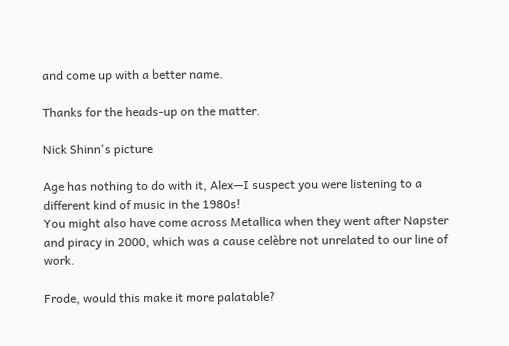and come up with a better name.

Thanks for the heads-up on the matter.

Nick Shinn's picture

Age has nothing to do with it, Alex—I suspect you were listening to a different kind of music in the 1980s!
You might also have come across Metallica when they went after Napster and piracy in 2000, which was a cause celèbre not unrelated to our line of work.

Frode, would this make it more palatable?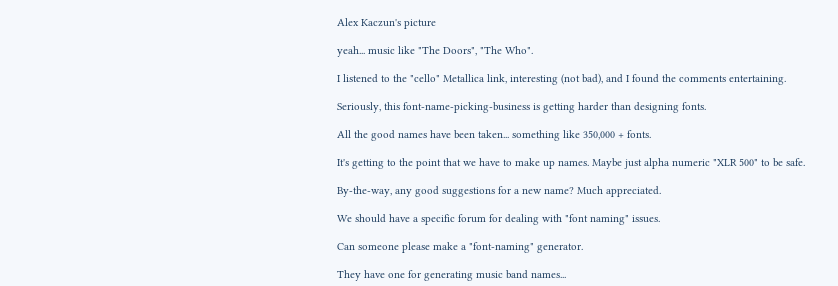Alex Kaczun's picture

yeah... music like "The Doors", "The Who".

I listened to the "cello" Metallica link, interesting (not bad), and I found the comments entertaining.

Seriously, this font-name-picking-business is getting harder than designing fonts.

All the good names have been taken... something like 350,000 + fonts.

It's getting to the point that we have to make up names. Maybe just alpha numeric "XLR 500" to be safe.

By-the-way, any good suggestions for a new name? Much appreciated.

We should have a specific forum for dealing with "font naming" issues.

Can someone please make a "font-naming" generator.

They have one for generating music band names...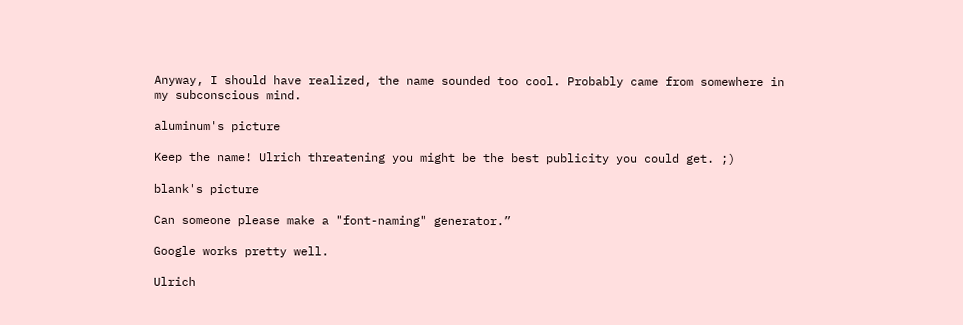Anyway, I should have realized, the name sounded too cool. Probably came from somewhere in my subconscious mind.

aluminum's picture

Keep the name! Ulrich threatening you might be the best publicity you could get. ;)

blank's picture

Can someone please make a "font-naming" generator.”

Google works pretty well.

Ulrich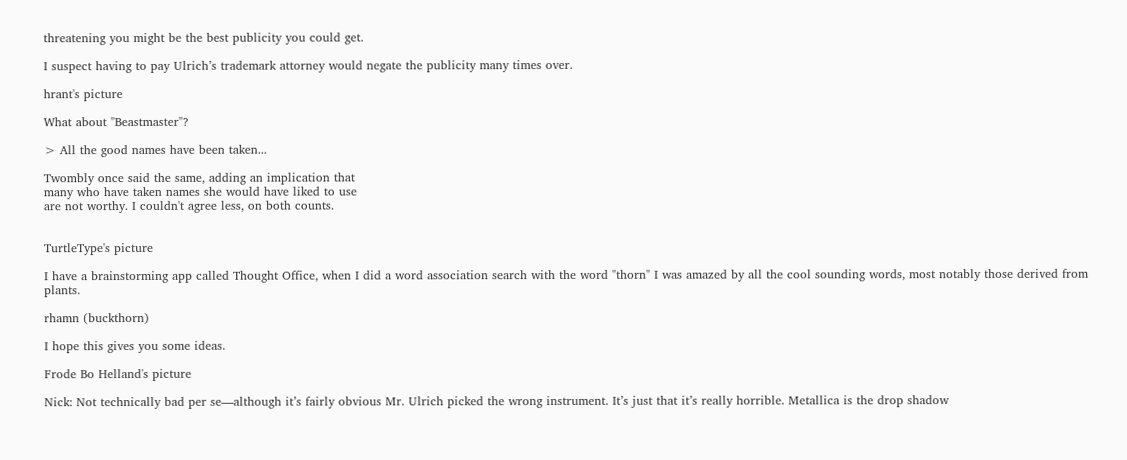threatening you might be the best publicity you could get.

I suspect having to pay Ulrich’s trademark attorney would negate the publicity many times over.

hrant's picture

What about "Beastmaster"?

> All the good names have been taken...

Twombly once said the same, adding an implication that
many who have taken names she would have liked to use
are not worthy. I couldn't agree less, on both counts.


TurtleType's picture

I have a brainstorming app called Thought Office, when I did a word association search with the word "thorn" I was amazed by all the cool sounding words, most notably those derived from plants.

rhamn (buckthorn)

I hope this gives you some ideas.

Frode Bo Helland's picture

Nick: Not technically bad per se—although it’s fairly obvious Mr. Ulrich picked the wrong instrument. It’s just that it’s really horrible. Metallica is the drop shadow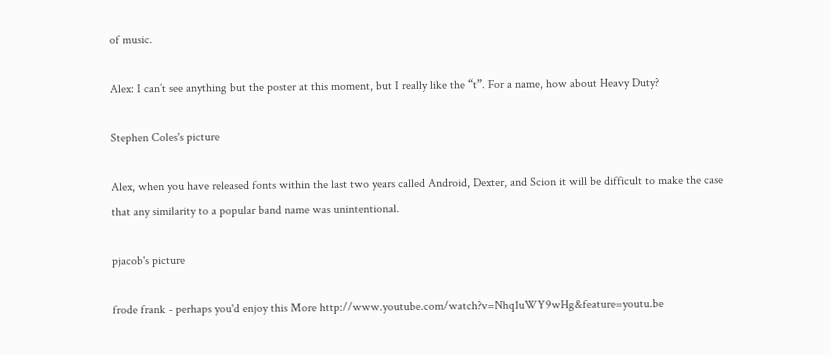of music.

Alex: I can’t see anything but the poster at this moment, but I really like the “t”. For a name, how about Heavy Duty?

Stephen Coles's picture

Alex, when you have released fonts within the last two years called Android, Dexter, and Scion it will be difficult to make the case that any similarity to a popular band name was unintentional.

pjacob's picture

frode frank - perhaps you'd enjoy this More http://www.youtube.com/watch?v=Nhq1uWY9wHg&feature=youtu.be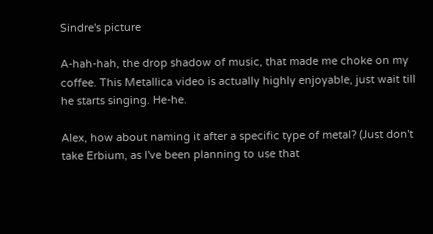Sindre's picture

A-hah-hah, the drop shadow of music, that made me choke on my coffee. This Metallica video is actually highly enjoyable, just wait till he starts singing. He-he.

Alex, how about naming it after a specific type of metal? (Just don't take Erbium, as I've been planning to use that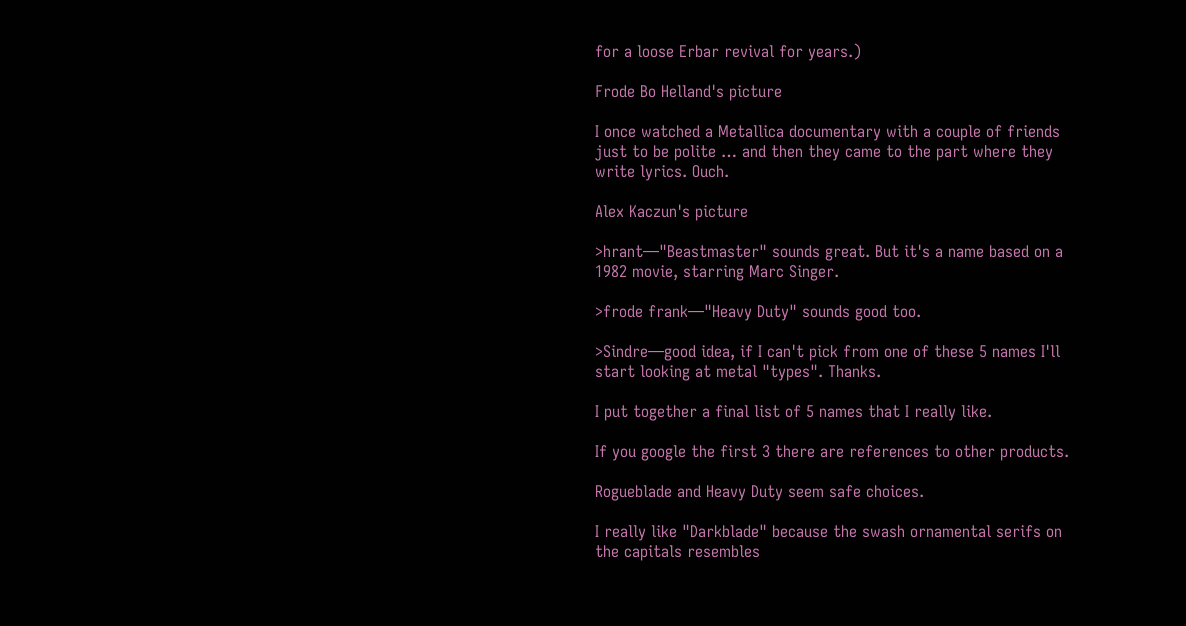for a loose Erbar revival for years.)

Frode Bo Helland's picture

I once watched a Metallica documentary with a couple of friends just to be polite … and then they came to the part where they write lyrics. Ouch.

Alex Kaczun's picture

>hrant—"Beastmaster" sounds great. But it's a name based on a 1982 movie, starring Marc Singer.

>frode frank—"Heavy Duty" sounds good too.

>Sindre—good idea, if I can't pick from one of these 5 names I'll start looking at metal "types". Thanks.

I put together a final list of 5 names that I really like.

If you google the first 3 there are references to other products.

Rogueblade and Heavy Duty seem safe choices.

I really like "Darkblade" because the swash ornamental serifs on the capitals resembles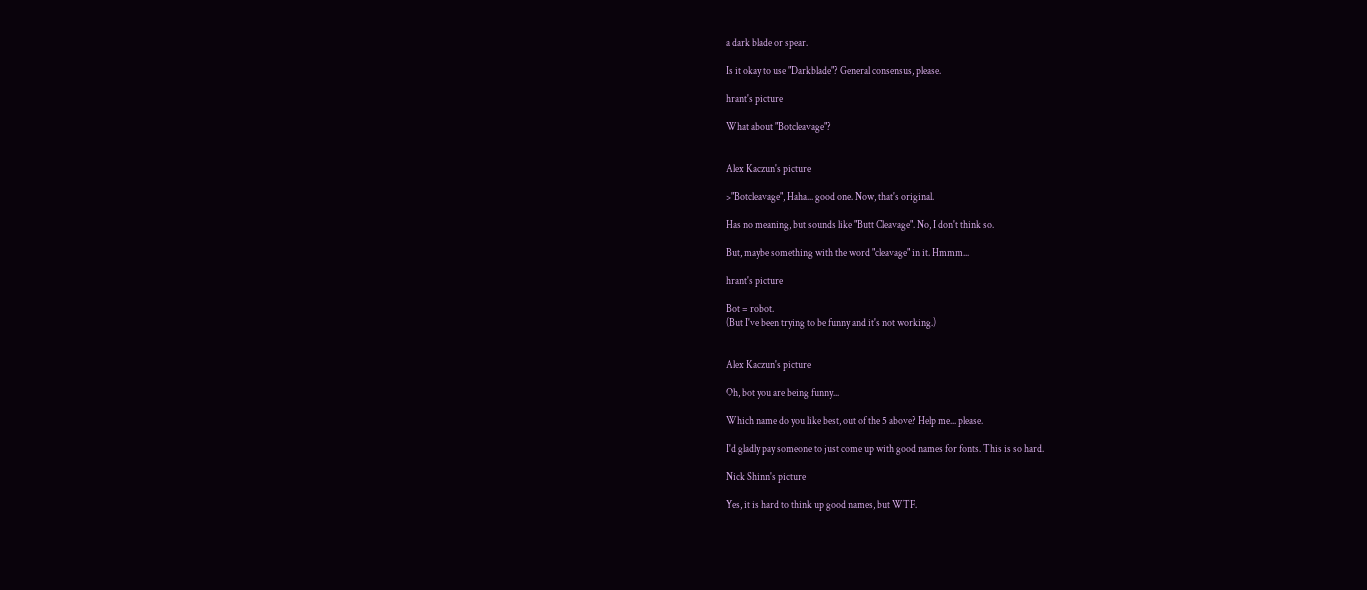a dark blade or spear.

Is it okay to use "Darkblade"? General consensus, please.

hrant's picture

What about "Botcleavage"?


Alex Kaczun's picture

>"Botcleavage", Haha... good one. Now, that's original.

Has no meaning, but sounds like "Butt Cleavage". No, I don't think so.

But, maybe something with the word "cleavage" in it. Hmmm...

hrant's picture

Bot = robot.
(But I've been trying to be funny and it's not working.)


Alex Kaczun's picture

Oh, bot you are being funny...

Which name do you like best, out of the 5 above? Help me... please.

I'd gladly pay someone to just come up with good names for fonts. This is so hard.

Nick Shinn's picture

Yes, it is hard to think up good names, but WTF.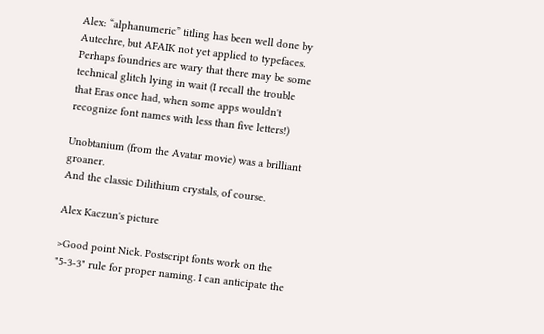Alex: “alphanumeric” titling has been well done by Autechre, but AFAIK not yet applied to typefaces.
Perhaps foundries are wary that there may be some technical glitch lying in wait (I recall the trouble that Eras once had, when some apps wouldn't recognize font names with less than five letters!)

Unobtanium (from the Avatar movie) was a brilliant groaner.
And the classic Dilithium crystals, of course.

Alex Kaczun's picture

>Good point Nick. Postscript fonts work on the "5-3-3" rule for proper naming. I can anticipate the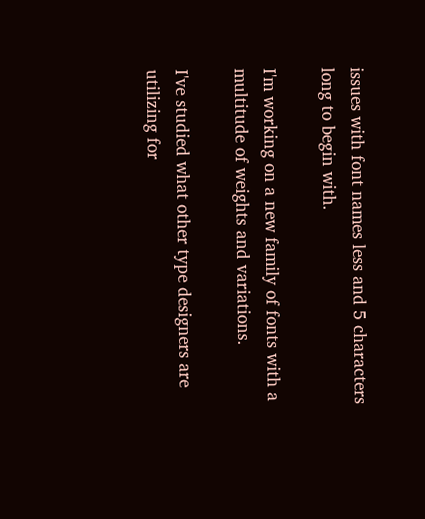issues with font names less and 5 characters long to begin with.

I'm working on a new family of fonts with a multitude of weights and variations.

I've studied what other type designers are utilizing for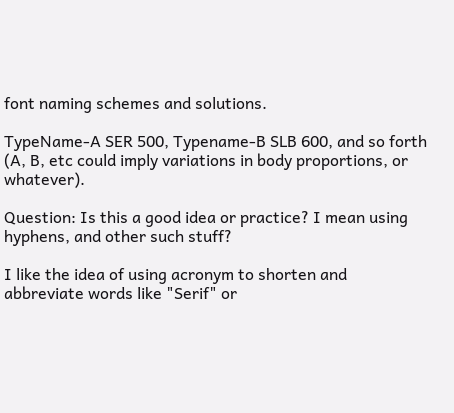font naming schemes and solutions.

TypeName-A SER 500, Typename-B SLB 600, and so forth (A, B, etc could imply variations in body proportions, or whatever).

Question: Is this a good idea or practice? I mean using hyphens, and other such stuff?

I like the idea of using acronym to shorten and abbreviate words like "Serif" or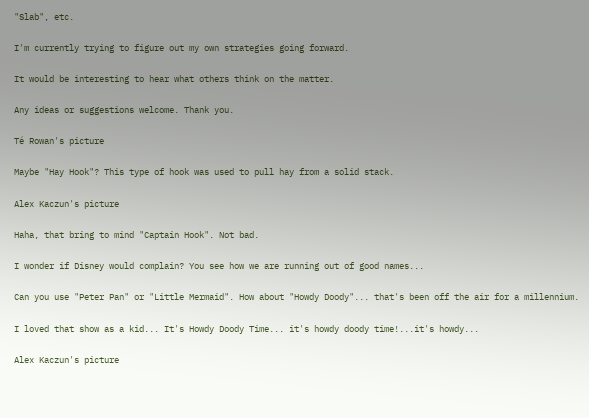"Slab", etc.

I'm currently trying to figure out my own strategies going forward.

It would be interesting to hear what others think on the matter.

Any ideas or suggestions welcome. Thank you.

Té Rowan's picture

Maybe "Hay Hook"? This type of hook was used to pull hay from a solid stack.

Alex Kaczun's picture

Haha, that bring to mind "Captain Hook". Not bad.

I wonder if Disney would complain? You see how we are running out of good names...

Can you use "Peter Pan" or "Little Mermaid". How about "Howdy Doody"... that's been off the air for a millennium.

I loved that show as a kid... It's Howdy Doody Time... it's howdy doody time!...it's howdy...

Alex Kaczun's picture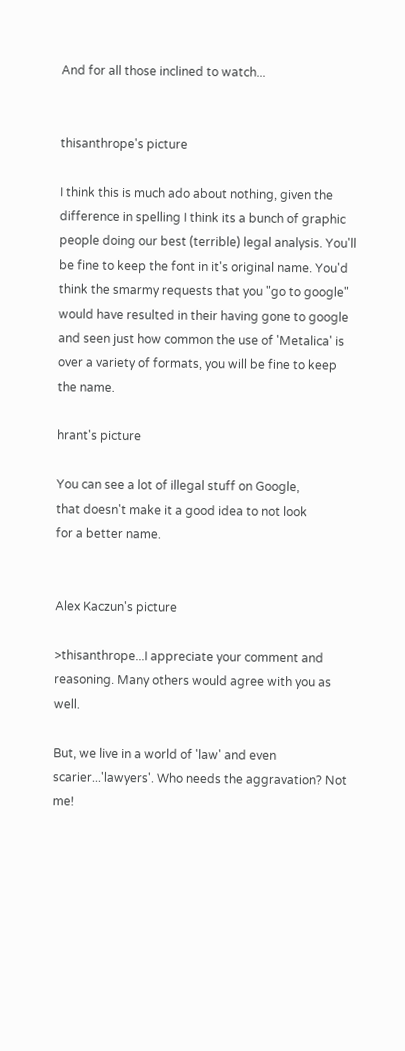And for all those inclined to watch...


thisanthrope's picture

I think this is much ado about nothing, given the difference in spelling I think its a bunch of graphic people doing our best (terrible) legal analysis. You'll be fine to keep the font in it's original name. You'd think the smarmy requests that you "go to google" would have resulted in their having gone to google and seen just how common the use of 'Metalica' is over a variety of formats, you will be fine to keep the name.

hrant's picture

You can see a lot of illegal stuff on Google,
that doesn't make it a good idea to not look
for a better name.


Alex Kaczun's picture

>thisanthrope...I appreciate your comment and reasoning. Many others would agree with you as well.

But, we live in a world of 'law' and even scarier...'lawyers'. Who needs the aggravation? Not me!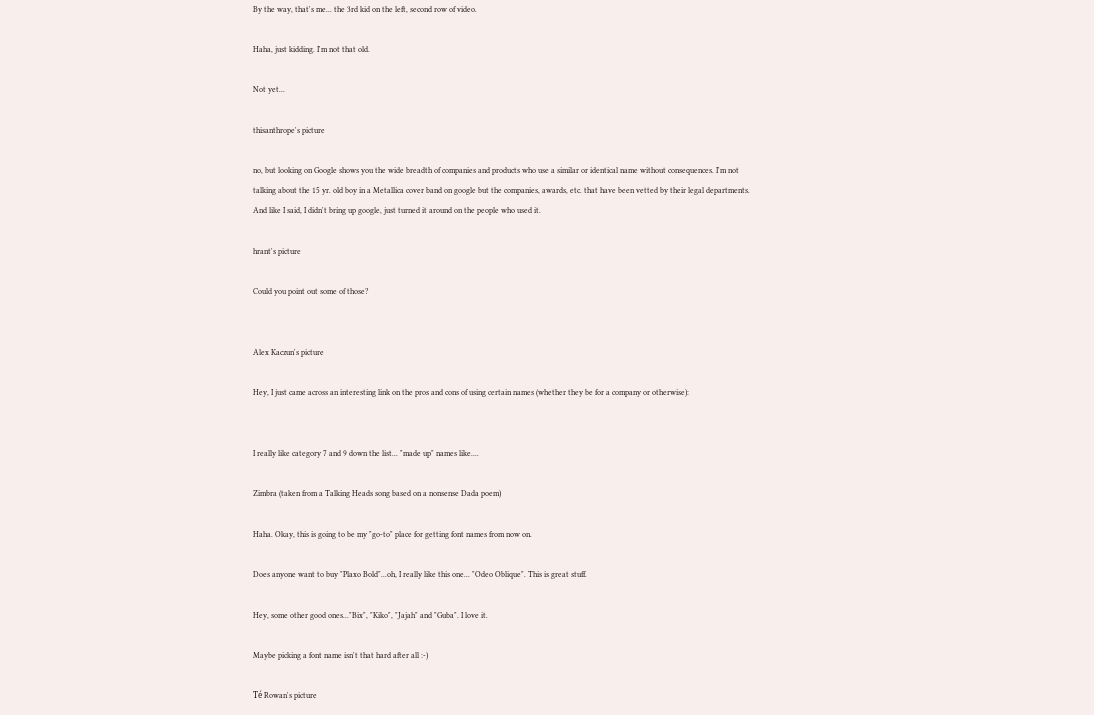By the way, that's me... the 3rd kid on the left, second row of video.

Haha, just kidding. I'm not that old.

Not yet...

thisanthrope's picture

no, but looking on Google shows you the wide breadth of companies and products who use a similar or identical name without consequences. I'm not talking about the 15 yr. old boy in a Metallica cover band on google but the companies, awards, etc. that have been vetted by their legal departments. And like I said, I didn't bring up google, just turned it around on the people who used it.

hrant's picture

Could you point out some of those?


Alex Kaczun's picture

Hey, I just came across an interesting link on the pros and cons of using certain names (whether they be for a company or otherwise):


I really like category 7 and 9 down the list... "made up" names like....

Zimbra (taken from a Talking Heads song based on a nonsense Dada poem)

Haha. Okay, this is going to be my "go-to" place for getting font names from now on.

Does anyone want to buy "Plaxo Bold"...oh, I really like this one... "Odeo Oblique". This is great stuff.

Hey, some other good ones..."Bix", "Kiko", "Jajah" and "Guba". I love it.

Maybe picking a font name isn't that hard after all :-)

Té Rowan's picture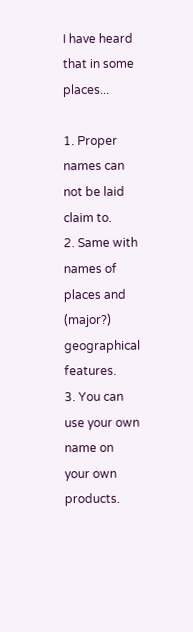I have heard that in some places...

1. Proper names can not be laid claim to.
2. Same with names of places and (major?) geographical features.
3. You can use your own name on your own products.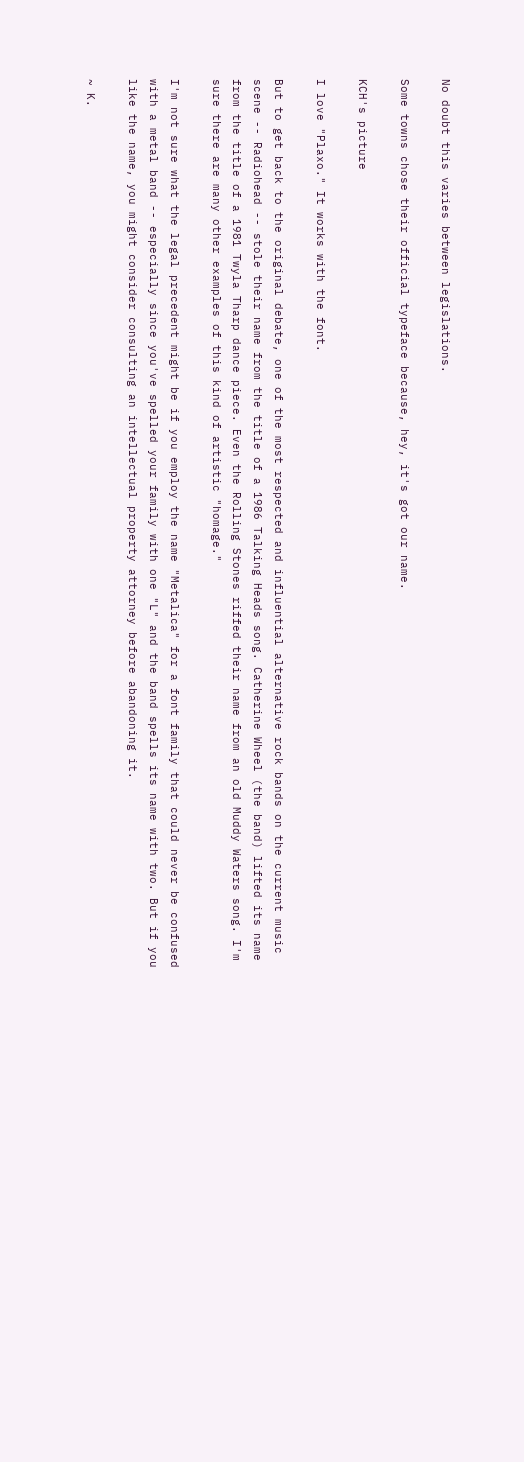No doubt this varies between legislations.

Some towns chose their official typeface because, hey, it's got our name.

KCH's picture

I love "Plaxo." It works with the font.

But to get back to the original debate, one of the most respected and influential alternative rock bands on the current music scene -- Radiohead -- stole their name from the title of a 1986 Talking Heads song. Catherine Wheel (the band) lifted its name from the title of a 1981 Twyla Tharp dance piece. Even the Rolling Stones riffed their name from an old Muddy Waters song. I'm sure there are many other examples of this kind of artistic "homage."

I'm not sure what the legal precedent might be if you employ the name "Metalica" for a font family that could never be confused with a metal band -- especially since you've spelled your family with one "L" and the band spells its name with two. But if you like the name, you might consider consulting an intellectual property attorney before abandoning it.

~ K.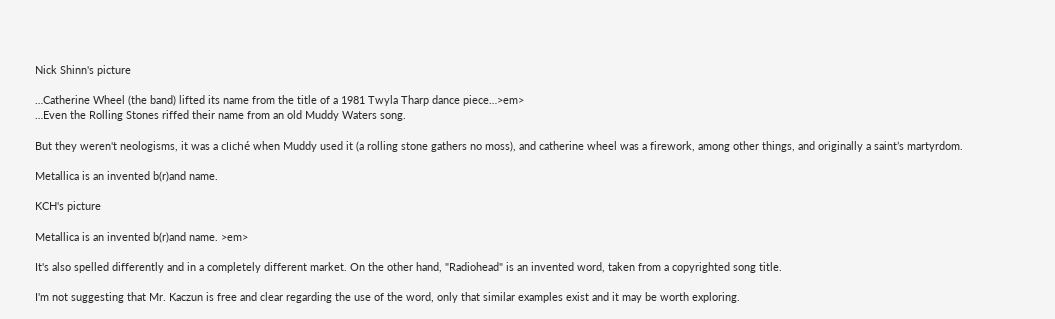Nick Shinn's picture

…Catherine Wheel (the band) lifted its name from the title of a 1981 Twyla Tharp dance piece…>em>
…Even the Rolling Stones riffed their name from an old Muddy Waters song.

But they weren't neologisms, it was a cliché when Muddy used it (a rolling stone gathers no moss), and catherine wheel was a firework, among other things, and originally a saint’s martyrdom.

Metallica is an invented b(r)and name.

KCH's picture

Metallica is an invented b(r)and name. >em>

It's also spelled differently and in a completely different market. On the other hand, "Radiohead" is an invented word, taken from a copyrighted song title.

I'm not suggesting that Mr. Kaczun is free and clear regarding the use of the word, only that similar examples exist and it may be worth exploring.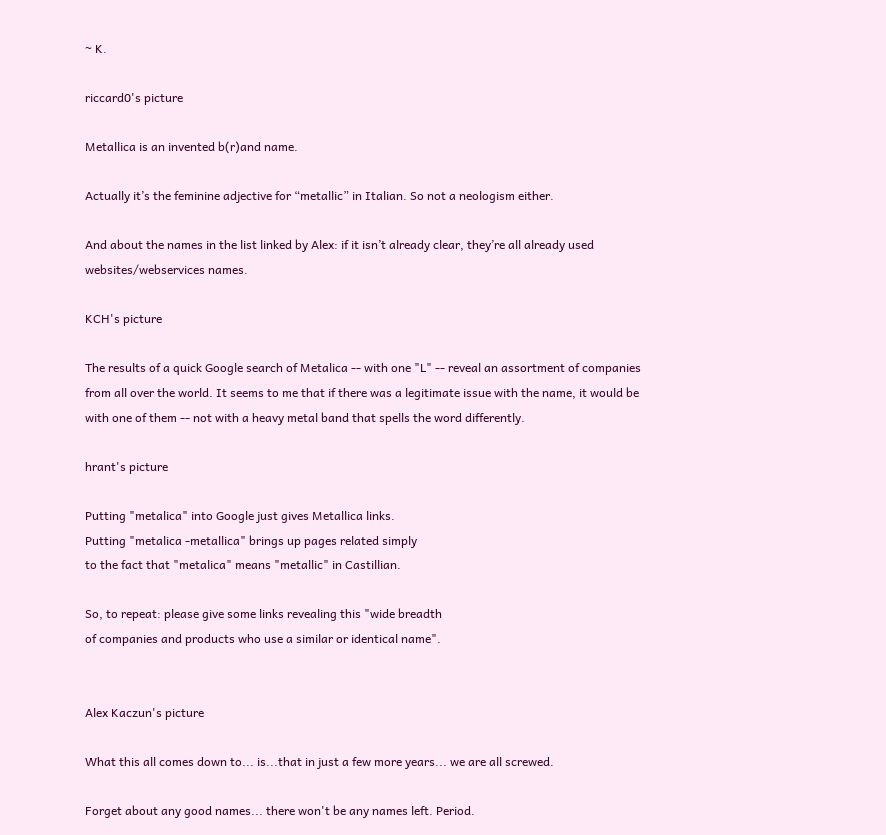~ K.

riccard0's picture

Metallica is an invented b(r)and name.

Actually it’s the feminine adjective for “metallic” in Italian. So not a neologism either.

And about the names in the list linked by Alex: if it isn’t already clear, they’re all already used websites/webservices names.

KCH's picture

The results of a quick Google search of Metalica -- with one "L" -- reveal an assortment of companies from all over the world. It seems to me that if there was a legitimate issue with the name, it would be with one of them -- not with a heavy metal band that spells the word differently.

hrant's picture

Putting "metalica" into Google just gives Metallica links.
Putting "metalica -metallica" brings up pages related simply
to the fact that "metalica" means "metallic" in Castillian.

So, to repeat: please give some links revealing this "wide breadth
of companies and products who use a similar or identical name".


Alex Kaczun's picture

What this all comes down to... is...that in just a few more years... we are all screwed.

Forget about any good names... there won't be any names left. Period.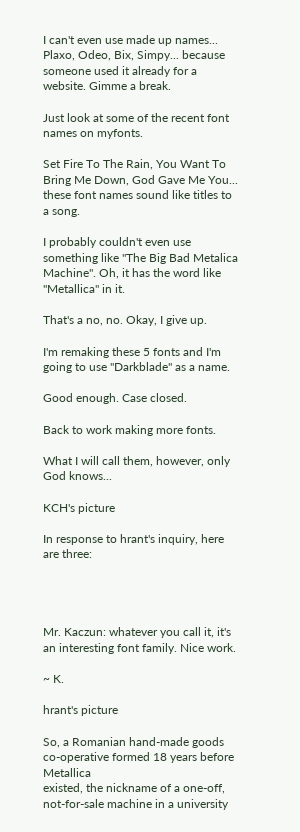I can't even use made up names... Plaxo, Odeo, Bix, Simpy... because someone used it already for a website. Gimme a break.

Just look at some of the recent font names on myfonts.

Set Fire To The Rain, You Want To Bring Me Down, God Gave Me You... these font names sound like titles to a song.

I probably couldn't even use something like "The Big Bad Metalica Machine". Oh, it has the word like "Metallica" in it.

That's a no, no. Okay, I give up.

I'm remaking these 5 fonts and I'm going to use "Darkblade" as a name.

Good enough. Case closed.

Back to work making more fonts.

What I will call them, however, only God knows...

KCH's picture

In response to hrant's inquiry, here are three:




Mr. Kaczun: whatever you call it, it's an interesting font family. Nice work.

~ K.

hrant's picture

So, a Romanian hand-made goods co-operative formed 18 years before Metallica
existed, the nickname of a one-off, not-for-sale machine in a university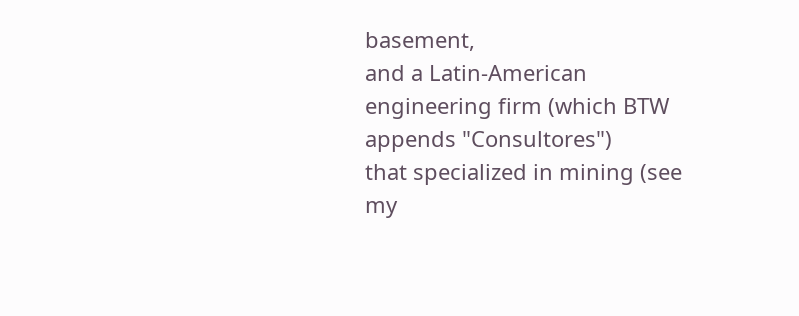basement,
and a Latin-American engineering firm (which BTW appends "Consultores")
that specialized in mining (see my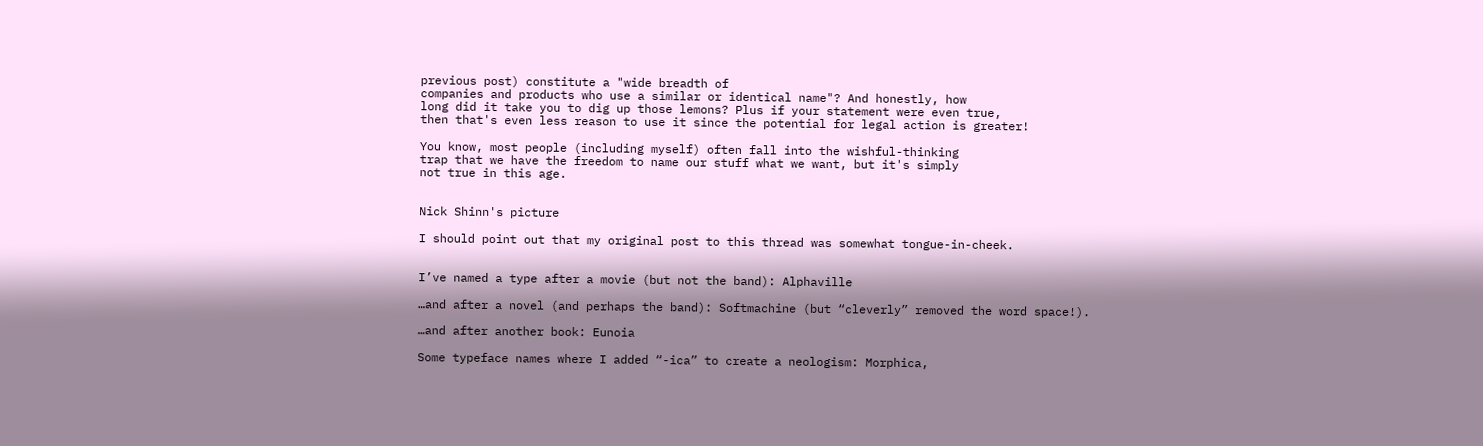previous post) constitute a "wide breadth of
companies and products who use a similar or identical name"? And honestly, how
long did it take you to dig up those lemons? Plus if your statement were even true,
then that's even less reason to use it since the potential for legal action is greater!

You know, most people (including myself) often fall into the wishful-thinking
trap that we have the freedom to name our stuff what we want, but it's simply
not true in this age.


Nick Shinn's picture

I should point out that my original post to this thread was somewhat tongue-in-cheek.


I’ve named a type after a movie (but not the band): Alphaville

…and after a novel (and perhaps the band): Softmachine (but “cleverly” removed the word space!).

…and after another book: Eunoia

Some typeface names where I added “-ica” to create a neologism: Morphica,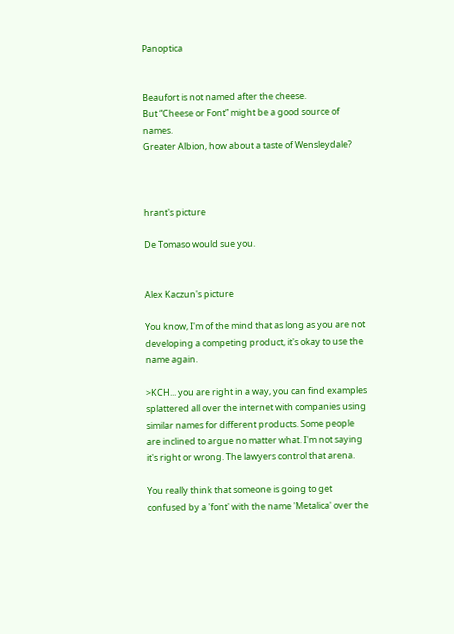Panoptica


Beaufort is not named after the cheese.
But “Cheese or Font” might be a good source of names.
Greater Albion, how about a taste of Wensleydale?



hrant's picture

De Tomaso would sue you.


Alex Kaczun's picture

You know, I'm of the mind that as long as you are not developing a competing product, it's okay to use the name again.

>KCH... you are right in a way, you can find examples splattered all over the internet with companies using similar names for different products. Some people are inclined to argue no matter what. I'm not saying it's right or wrong. The lawyers control that arena.

You really think that someone is going to get confused by a 'font' with the name 'Metalica' over the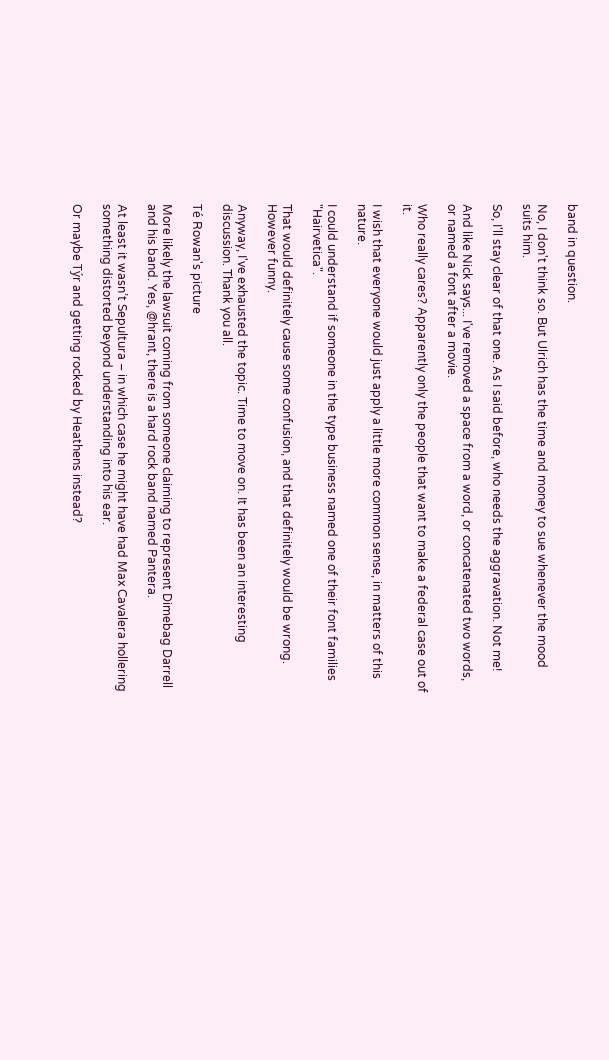band in question.

No, I don't think so. But Ulrich has the time and money to sue whenever the mood suits him.

So, I'll stay clear of that one. As I said before, who needs the aggravation. Not me!

And like Nick says... I've removed a space from a word, or concatenated two words, or named a font after a movie.

Who really cares? Apparently only the people that want to make a federal case out of it.

I wish that everyone would just apply a little more common sense, in matters of this nature.

I could understand if someone in the type business named one of their font families "Hairvetica".

That would definitely cause some confusion, and that definitely would be wrong. However funny.

Anyway, I've exhausted the topic. Time to move on. It has been an interesting discussion. Thank you all.

Té Rowan's picture

More likely the lawsuit coming from someone claiming to represent Dimebag Darrell and his band. Yes, @hrant, there is a hard rock band named Pantera.

At least it wasn’t Sepultura – in which case he might have had Max Cavalera hollering something distorted beyond understanding into his ear.

Or maybe Týr and getting rocked by Heathens instead?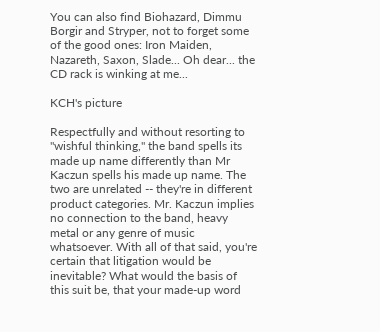You can also find Biohazard, Dimmu Borgir and Stryper, not to forget some of the good ones: Iron Maiden, Nazareth, Saxon, Slade... Oh dear... the CD rack is winking at me...

KCH's picture

Respectfully and without resorting to "wishful thinking," the band spells its made up name differently than Mr Kaczun spells his made up name. The two are unrelated -- they're in different product categories. Mr. Kaczun implies no connection to the band, heavy metal or any genre of music whatsoever. With all of that said, you're certain that litigation would be inevitable? What would the basis of this suit be, that your made-up word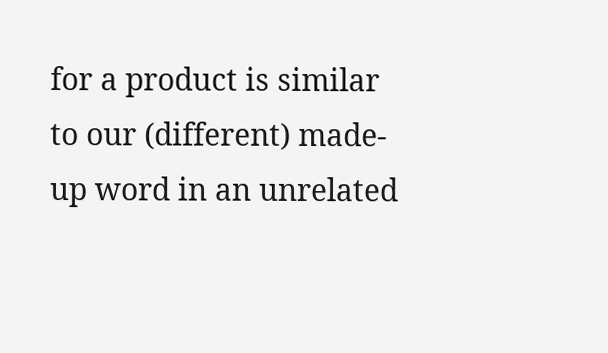for a product is similar to our (different) made-up word in an unrelated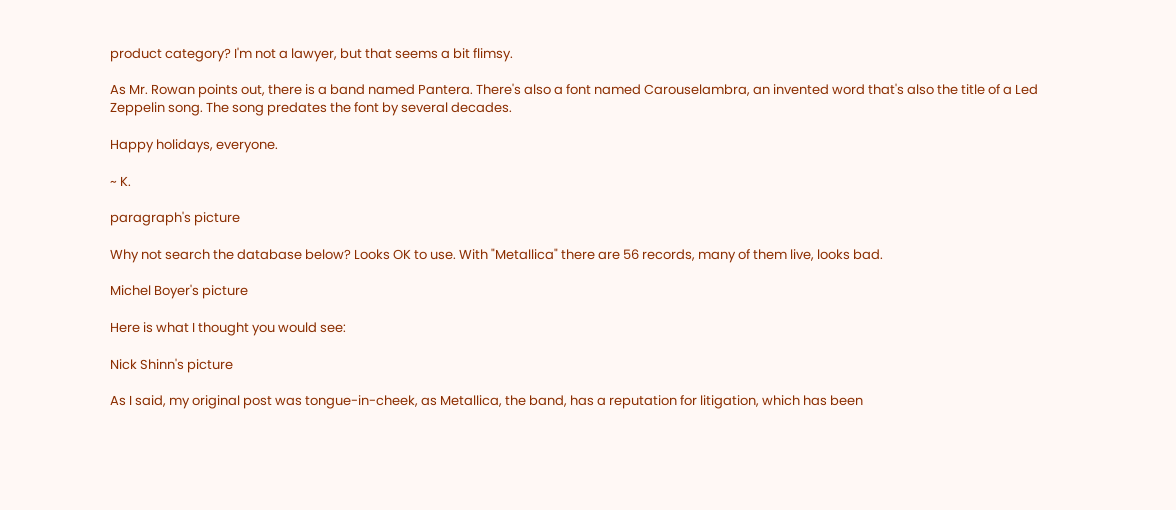product category? I'm not a lawyer, but that seems a bit flimsy.

As Mr. Rowan points out, there is a band named Pantera. There's also a font named Carouselambra, an invented word that's also the title of a Led Zeppelin song. The song predates the font by several decades.

Happy holidays, everyone.

~ K.

paragraph's picture

Why not search the database below? Looks OK to use. With "Metallica" there are 56 records, many of them live, looks bad.

Michel Boyer's picture

Here is what I thought you would see:

Nick Shinn's picture

As I said, my original post was tongue-in-cheek, as Metallica, the band, has a reputation for litigation, which has been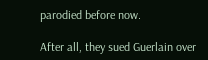parodied before now.

After all, they sued Guerlain over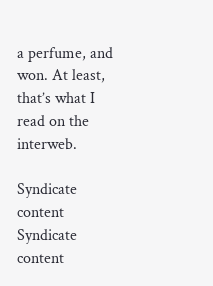a perfume, and won. At least, that’s what I read on the interweb.

Syndicate content Syndicate content